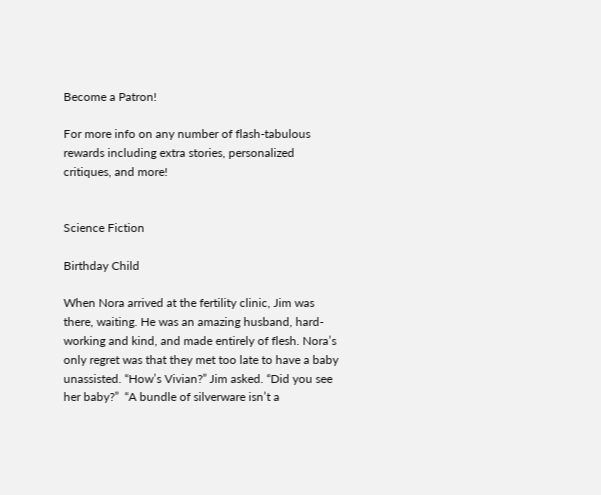Become a Patron!

For more info on any number of flash-tabulous rewards including extra stories, personalized critiques, and more!


Science Fiction

Birthday Child

When Nora arrived at the fertility clinic, Jim was there, waiting. He was an amazing husband, hard-working and kind, and made entirely of flesh. Nora’s only regret was that they met too late to have a baby unassisted. “How’s Vivian?” Jim asked. “Did you see her baby?”  “A bundle of silverware isn’t a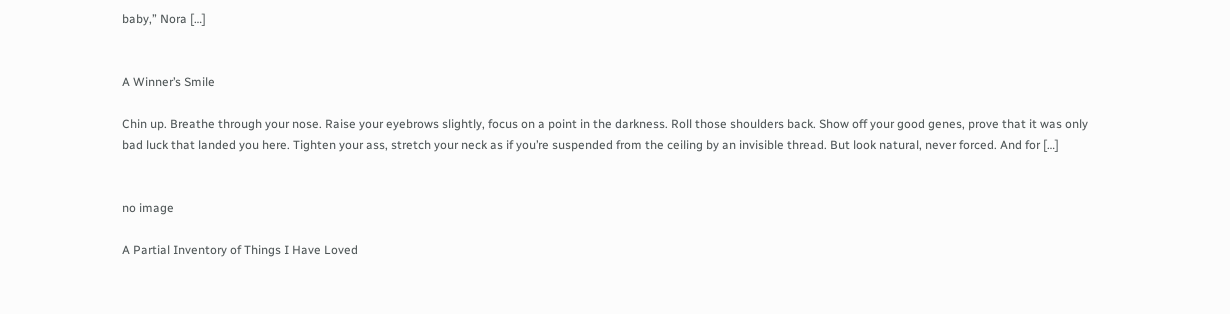baby,” Nora […]


A Winner’s Smile

Chin up. Breathe through your nose. Raise your eyebrows slightly, focus on a point in the darkness. Roll those shoulders back. Show off your good genes, prove that it was only bad luck that landed you here. Tighten your ass, stretch your neck as if you’re suspended from the ceiling by an invisible thread. But look natural, never forced. And for […]


no image

A Partial Inventory of Things I Have Loved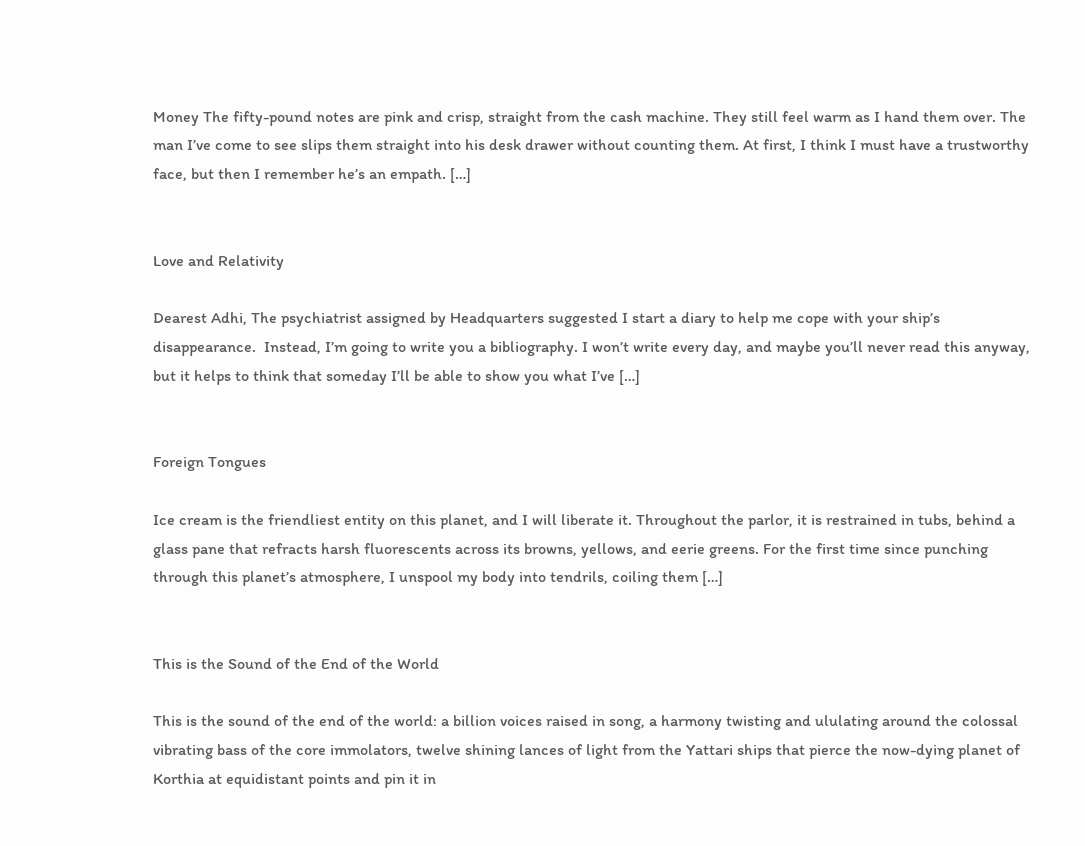Money The fifty-pound notes are pink and crisp, straight from the cash machine. They still feel warm as I hand them over. The man I’ve come to see slips them straight into his desk drawer without counting them. At first, I think I must have a trustworthy face, but then I remember he’s an empath. […]


Love and Relativity

Dearest Adhi, The psychiatrist assigned by Headquarters suggested I start a diary to help me cope with your ship’s disappearance.  Instead, I’m going to write you a bibliography. I won’t write every day, and maybe you’ll never read this anyway, but it helps to think that someday I’ll be able to show you what I’ve […]


Foreign Tongues

Ice cream is the friendliest entity on this planet, and I will liberate it. Throughout the parlor, it is restrained in tubs, behind a glass pane that refracts harsh fluorescents across its browns, yellows, and eerie greens. For the first time since punching through this planet’s atmosphere, I unspool my body into tendrils, coiling them […]


This is the Sound of the End of the World

This is the sound of the end of the world: a billion voices raised in song, a harmony twisting and ululating around the colossal vibrating bass of the core immolators, twelve shining lances of light from the Yattari ships that pierce the now-dying planet of Korthia at equidistant points and pin it in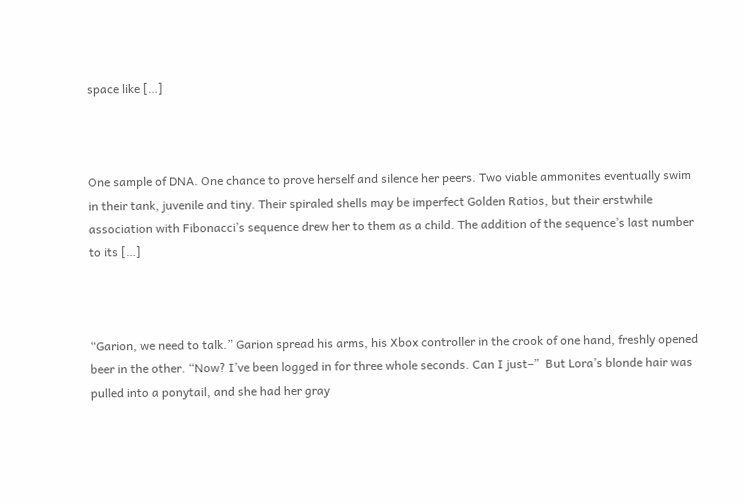space like […]



One sample of DNA. One chance to prove herself and silence her peers. Two viable ammonites eventually swim in their tank, juvenile and tiny. Their spiraled shells may be imperfect Golden Ratios, but their erstwhile association with Fibonacci’s sequence drew her to them as a child. The addition of the sequence’s last number to its […]



“Garion, we need to talk.” Garion spread his arms, his Xbox controller in the crook of one hand, freshly opened beer in the other. “Now? I’ve been logged in for three whole seconds. Can I just–”  But Lora’s blonde hair was pulled into a ponytail, and she had her gray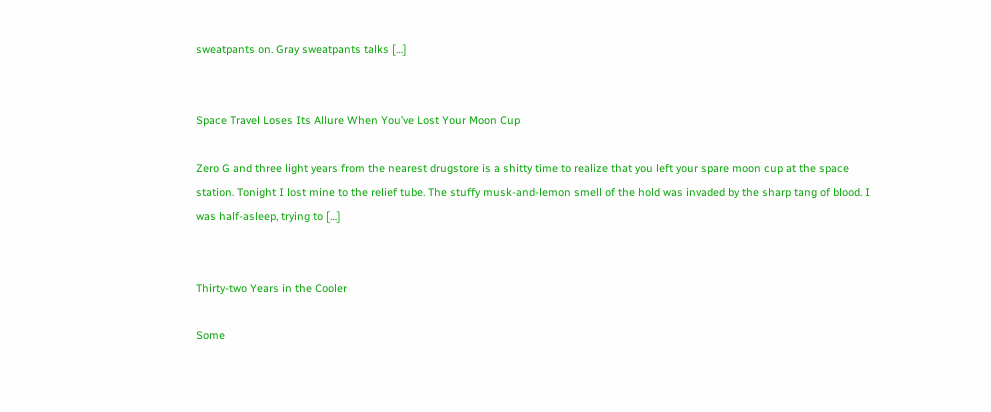sweatpants on. Gray sweatpants talks […]


Space Travel Loses Its Allure When You’ve Lost Your Moon Cup

Zero G and three light years from the nearest drugstore is a shitty time to realize that you left your spare moon cup at the space station. Tonight I lost mine to the relief tube. The stuffy musk-and-lemon smell of the hold was invaded by the sharp tang of blood. I was half-asleep, trying to […]


Thirty-two Years in the Cooler

Some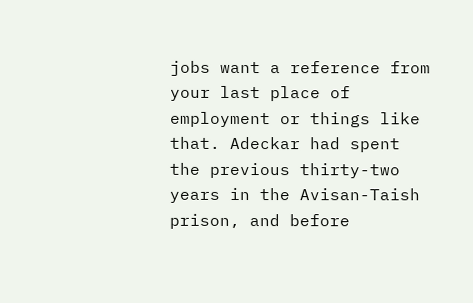jobs want a reference from your last place of employment or things like that. Adeckar had spent the previous thirty-two years in the Avisan-Taish prison, and before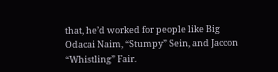that, he’d worked for people like Big Odacai Naim, “Stumpy” Sein, and Jaccon “Whistling” Fair.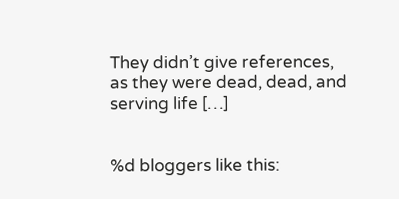They didn’t give references, as they were dead, dead, and serving life […]


%d bloggers like this: